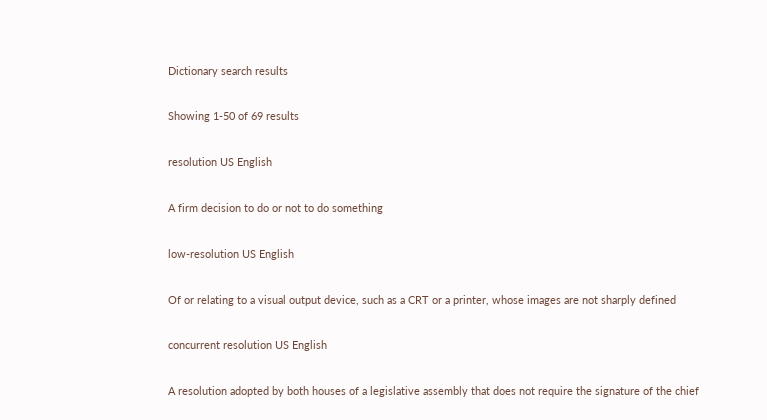Dictionary search results

Showing 1-50 of 69 results

resolution US English

A firm decision to do or not to do something

low-resolution US English

Of or relating to a visual output device, such as a CRT or a printer, whose images are not sharply defined

concurrent resolution US English

A resolution adopted by both houses of a legislative assembly that does not require the signature of the chief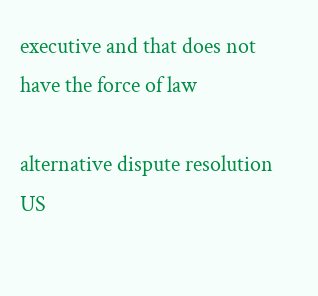executive and that does not have the force of law

alternative dispute resolution US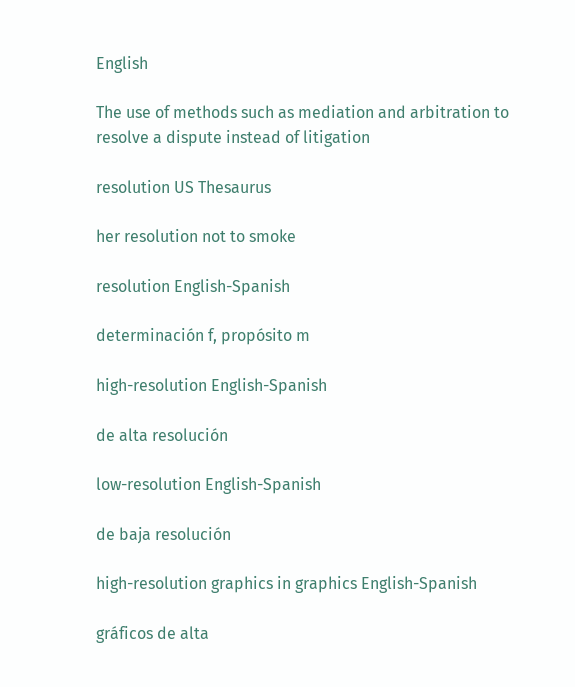English

The use of methods such as mediation and arbitration to resolve a dispute instead of litigation

resolution US Thesaurus

her resolution not to smoke

resolution English-Spanish

determinación f, propósito m

high-resolution English-Spanish

de alta resolución

low-resolution English-Spanish

de baja resolución

high-resolution graphics in graphics English-Spanish

gráficos de alta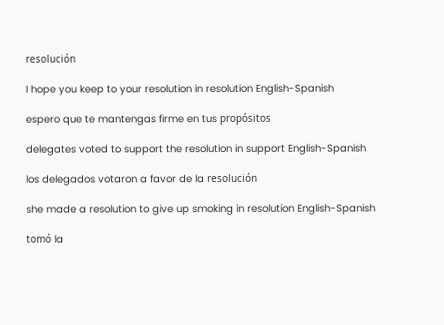resolución

I hope you keep to your resolution in resolution English-Spanish

espero que te mantengas firme en tus propósitos

delegates voted to support the resolution in support English-Spanish

los delegados votaron a favor de la resolución

she made a resolution to give up smoking in resolution English-Spanish

tomó la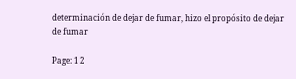determinación de dejar de fumar, hizo el propósito de dejar de fumar

Page: 1 2